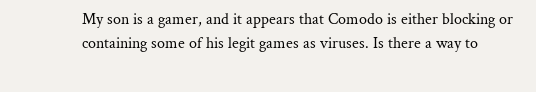My son is a gamer, and it appears that Comodo is either blocking or containing some of his legit games as viruses. Is there a way to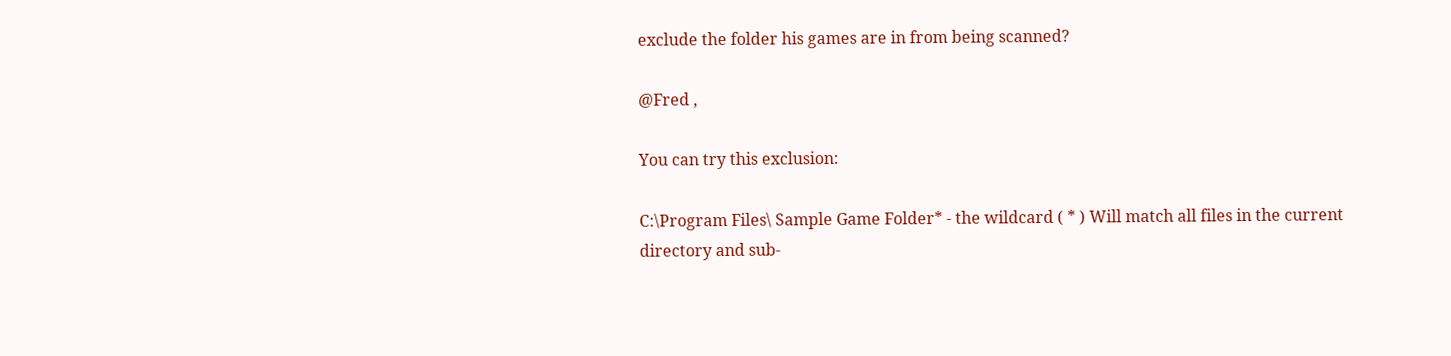exclude the folder his games are in from being scanned?

@Fred ,

You can try this exclusion:

C:\Program Files\ Sample Game Folder* - the wildcard ( * ) Will match all files in the current directory and sub-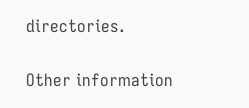directories.

Other information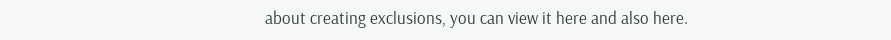about creating exclusions, you can view it here and also here.